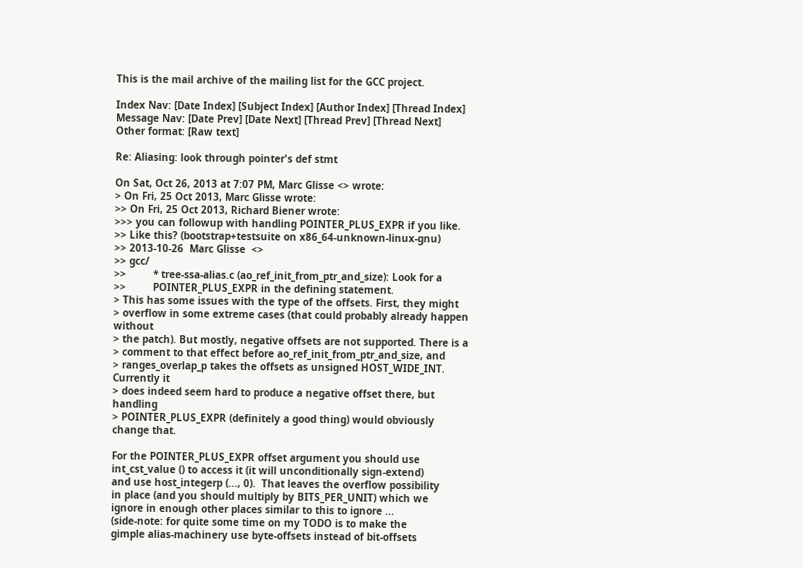This is the mail archive of the mailing list for the GCC project.

Index Nav: [Date Index] [Subject Index] [Author Index] [Thread Index]
Message Nav: [Date Prev] [Date Next] [Thread Prev] [Thread Next]
Other format: [Raw text]

Re: Aliasing: look through pointer's def stmt

On Sat, Oct 26, 2013 at 7:07 PM, Marc Glisse <> wrote:
> On Fri, 25 Oct 2013, Marc Glisse wrote:
>> On Fri, 25 Oct 2013, Richard Biener wrote:
>>> you can followup with handling POINTER_PLUS_EXPR if you like.
>> Like this? (bootstrap+testsuite on x86_64-unknown-linux-gnu)
>> 2013-10-26  Marc Glisse  <>
>> gcc/
>>         * tree-ssa-alias.c (ao_ref_init_from_ptr_and_size): Look for a
>>         POINTER_PLUS_EXPR in the defining statement.
> This has some issues with the type of the offsets. First, they might
> overflow in some extreme cases (that could probably already happen without
> the patch). But mostly, negative offsets are not supported. There is a
> comment to that effect before ao_ref_init_from_ptr_and_size, and
> ranges_overlap_p takes the offsets as unsigned HOST_WIDE_INT. Currently it
> does indeed seem hard to produce a negative offset there, but handling
> POINTER_PLUS_EXPR (definitely a good thing) would obviously change that.

For the POINTER_PLUS_EXPR offset argument you should use
int_cst_value () to access it (it will unconditionally sign-extend)
and use host_integerp (..., 0).  That leaves the overflow possibility
in place (and you should multiply by BITS_PER_UNIT) which we
ignore in enough other places similar to this to ignore ...
(side-note: for quite some time on my TODO is to make the
gimple alias-machinery use byte-offsets instead of bit-offsets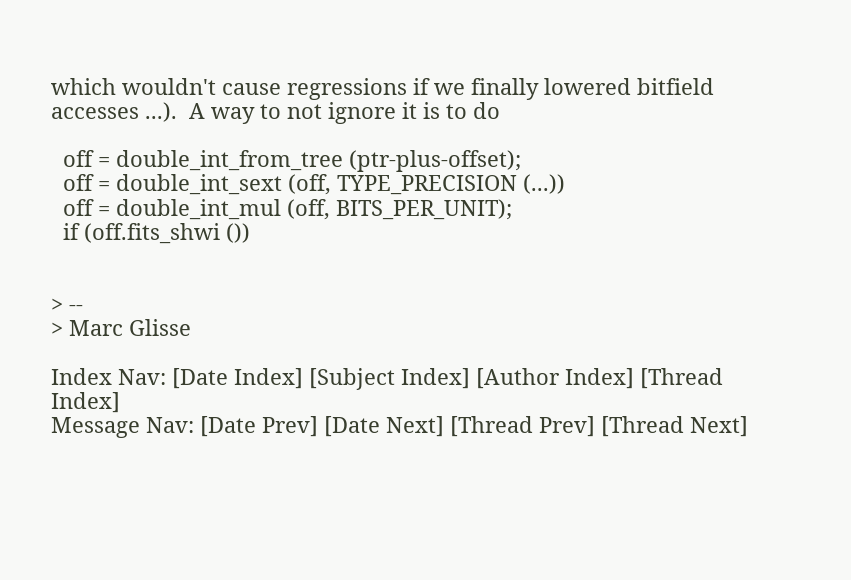which wouldn't cause regressions if we finally lowered bitfield
accesses ...).  A way to not ignore it is to do

  off = double_int_from_tree (ptr-plus-offset);
  off = double_int_sext (off, TYPE_PRECISION (...))
  off = double_int_mul (off, BITS_PER_UNIT);
  if (off.fits_shwi ())


> --
> Marc Glisse

Index Nav: [Date Index] [Subject Index] [Author Index] [Thread Index]
Message Nav: [Date Prev] [Date Next] [Thread Prev] [Thread Next]